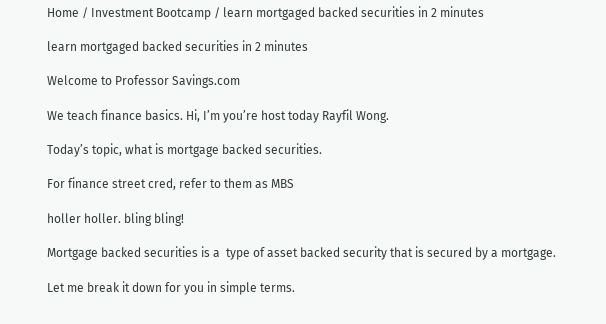Home / Investment Bootcamp / learn mortgaged backed securities in 2 minutes

learn mortgaged backed securities in 2 minutes

Welcome to Professor Savings.com

We teach finance basics. Hi, I’m you’re host today Rayfil Wong.

Today’s topic, what is mortgage backed securities.

For finance street cred, refer to them as MBS

holler holler. bling bling!

Mortgage backed securities is a  type of asset backed security that is secured by a mortgage.

Let me break it down for you in simple terms.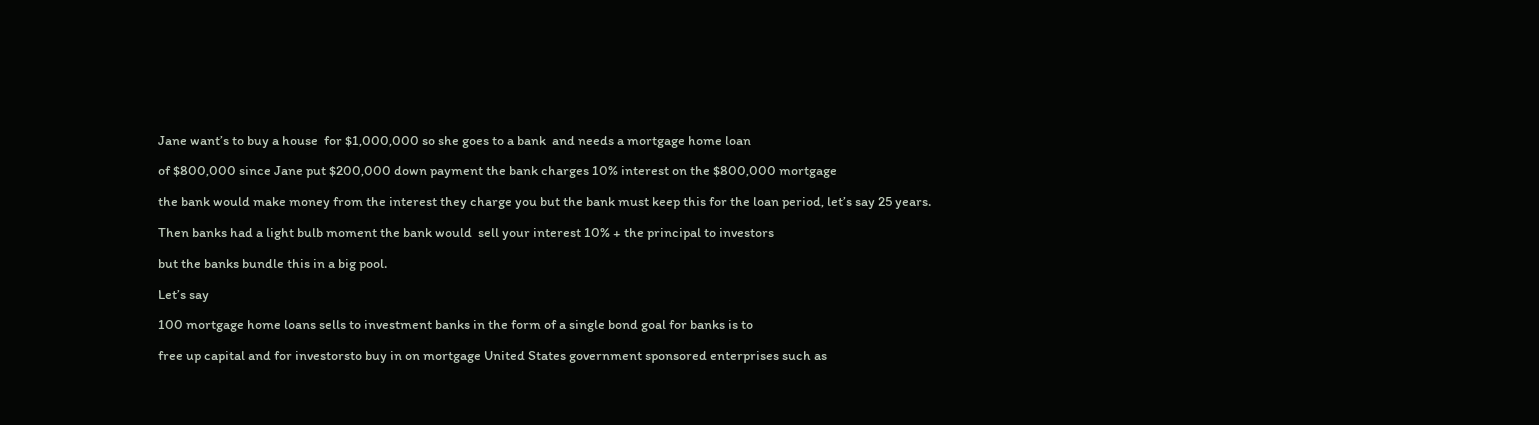Jane want’s to buy a house  for $1,000,000 so she goes to a bank  and needs a mortgage home loan

of $800,000 since Jane put $200,000 down payment the bank charges 10% interest on the $800,000 mortgage

the bank would make money from the interest they charge you but the bank must keep this for the loan period, let’s say 25 years.

Then banks had a light bulb moment the bank would  sell your interest 10% + the principal to investors

but the banks bundle this in a big pool.

Let’s say

100 mortgage home loans sells to investment banks in the form of a single bond goal for banks is to

free up capital and for investorsto buy in on mortgage United States government sponsored enterprises such as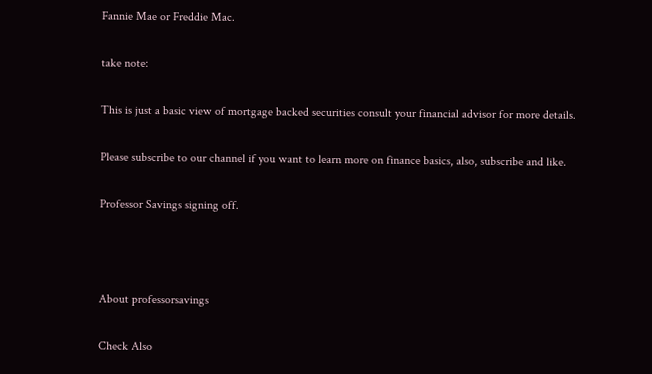Fannie Mae or Freddie Mac.

take note:

This is just a basic view of mortgage backed securities consult your financial advisor for more details.

Please subscribe to our channel if you want to learn more on finance basics, also, subscribe and like.

Professor Savings signing off.



About professorsavings

Check Also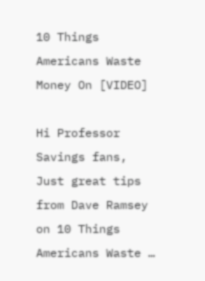10 Things Americans Waste Money On [VIDEO]

Hi Professor Savings fans, Just great tips from Dave Ramsey on 10 Things Americans Waste …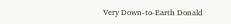Very Down-to-Earth Donald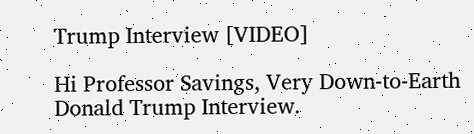Trump Interview [VIDEO]

Hi Professor Savings, Very Down-to-Earth Donald Trump Interview.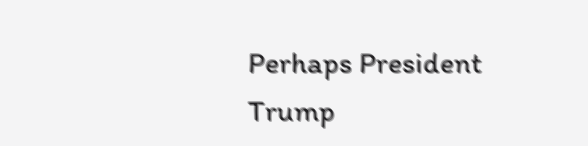Perhaps President Trump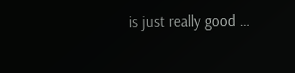is just really good …